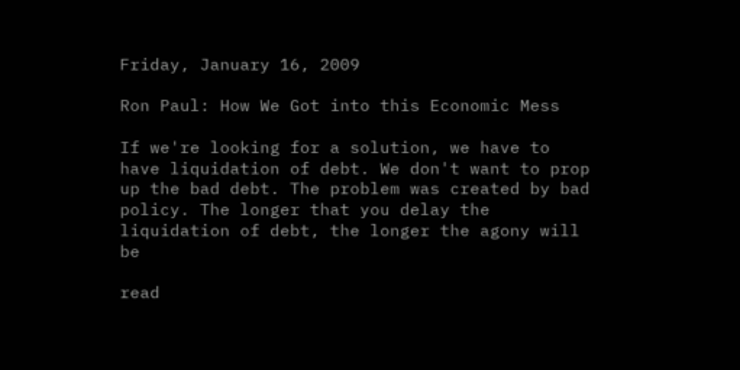Friday, January 16, 2009

Ron Paul: How We Got into this Economic Mess

If we're looking for a solution, we have to have liquidation of debt. We don't want to prop up the bad debt. The problem was created by bad policy. The longer that you delay the liquidation of debt, the longer the agony will be

read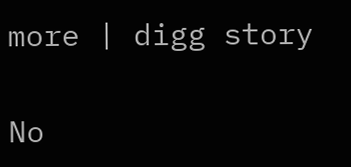more | digg story

No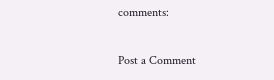comments:

Post a Comment